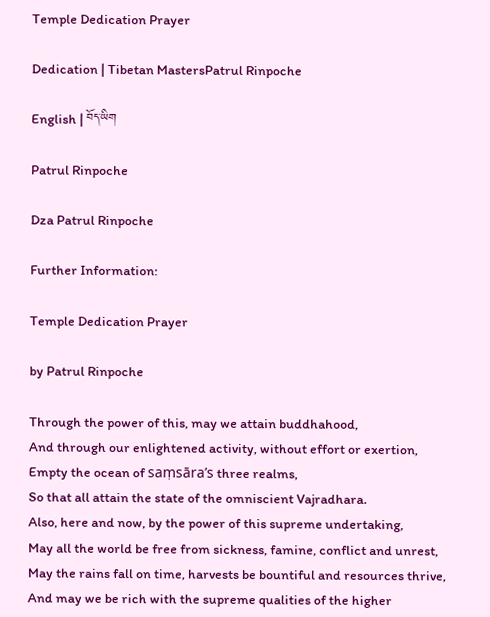Temple Dedication Prayer

Dedication | Tibetan MastersPatrul Rinpoche

English | བོད་ཡིག

Patrul Rinpoche

Dza Patrul Rinpoche

Further Information:

Temple Dedication Prayer

by Patrul Rinpoche

Through the power of this, may we attain buddhahood,
And through our enlightened activity, without effort or exertion,
Empty the ocean of saṃsāra’s three realms,
So that all attain the state of the omniscient Vajradhara.
Also, here and now, by the power of this supreme undertaking,
May all the world be free from sickness, famine, conflict and unrest,
May the rains fall on time, harvests be bountiful and resources thrive,
And may we be rich with the supreme qualities of the higher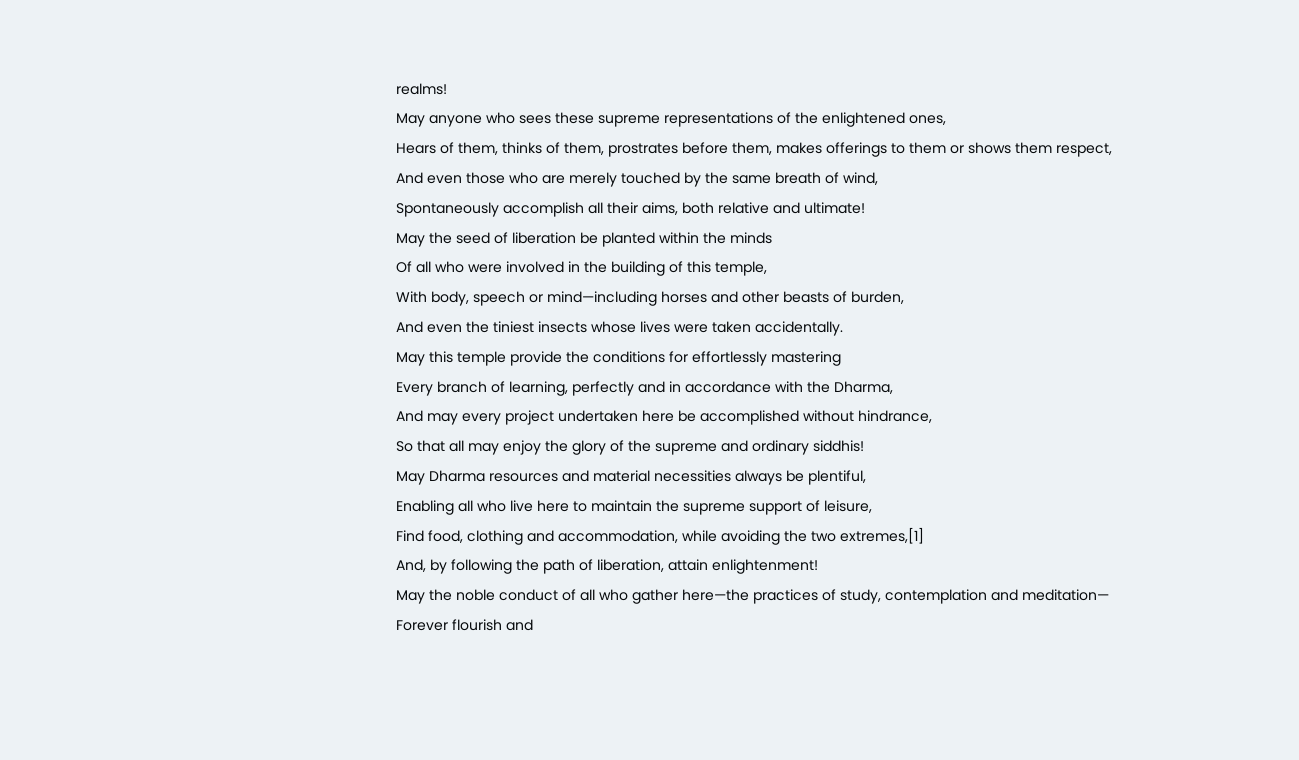realms!
May anyone who sees these supreme representations of the enlightened ones,
Hears of them, thinks of them, prostrates before them, makes offerings to them or shows them respect,
And even those who are merely touched by the same breath of wind,
Spontaneously accomplish all their aims, both relative and ultimate!
May the seed of liberation be planted within the minds
Of all who were involved in the building of this temple,
With body, speech or mind—including horses and other beasts of burden,
And even the tiniest insects whose lives were taken accidentally.
May this temple provide the conditions for effortlessly mastering
Every branch of learning, perfectly and in accordance with the Dharma,
And may every project undertaken here be accomplished without hindrance,
So that all may enjoy the glory of the supreme and ordinary siddhis!
May Dharma resources and material necessities always be plentiful,
Enabling all who live here to maintain the supreme support of leisure,
Find food, clothing and accommodation, while avoiding the two extremes,[1]
And, by following the path of liberation, attain enlightenment!
May the noble conduct of all who gather here—the practices of study, contemplation and meditation—
Forever flourish and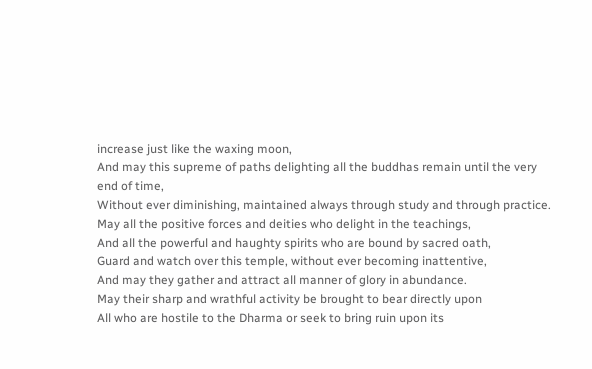increase just like the waxing moon,
And may this supreme of paths delighting all the buddhas remain until the very end of time,
Without ever diminishing, maintained always through study and through practice.
May all the positive forces and deities who delight in the teachings,
And all the powerful and haughty spirits who are bound by sacred oath,
Guard and watch over this temple, without ever becoming inattentive,
And may they gather and attract all manner of glory in abundance.
May their sharp and wrathful activity be brought to bear directly upon
All who are hostile to the Dharma or seek to bring ruin upon its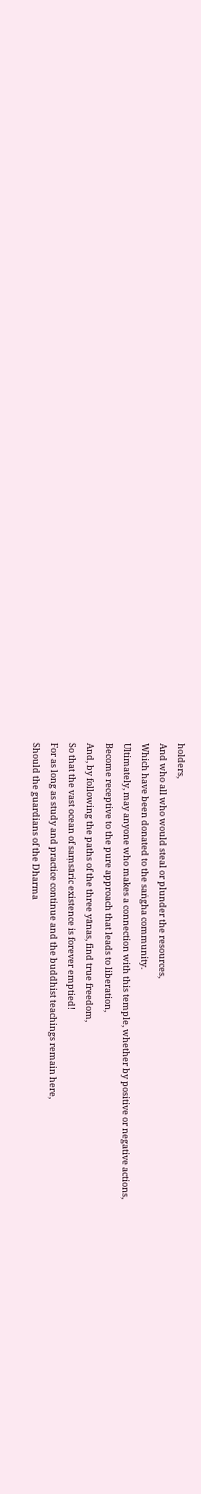holders,
And who all who would steal or plunder the resources,
Which have been donated to the saṅgha community.
Ultimately, may anyone who makes a connection with this temple, whether by positive or negative actions,
Become receptive to the pure approach that leads to liberation,
And, by following the paths of the three yānas, find true freedom,
So that the vast ocean of saṃsāric existence is forever emptied!
For as long as study and practice continue and the buddhist teachings remain here,
Should the guardians of the Dharma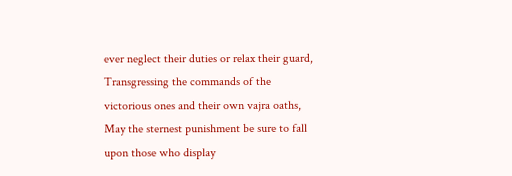ever neglect their duties or relax their guard,
Transgressing the commands of the victorious ones and their own vajra oaths,
May the sternest punishment be sure to fall upon those who display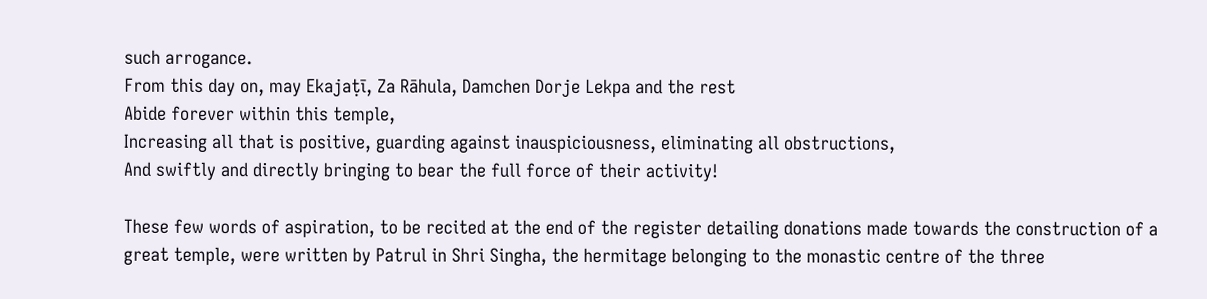such arrogance.
From this day on, may Ekajaṭī, Za Rāhula, Damchen Dorje Lekpa and the rest
Abide forever within this temple,
Increasing all that is positive, guarding against inauspiciousness, eliminating all obstructions,
And swiftly and directly bringing to bear the full force of their activity!

These few words of aspiration, to be recited at the end of the register detailing donations made towards the construction of a great temple, were written by Patrul in Shri Singha, the hermitage belonging to the monastic centre of the three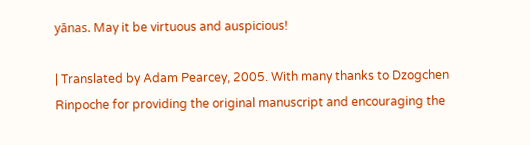yānas. May it be virtuous and auspicious!

| Translated by Adam Pearcey, 2005. With many thanks to Dzogchen Rinpoche for providing the original manuscript and encouraging the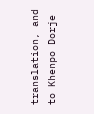translation, and to Khenpo Dorje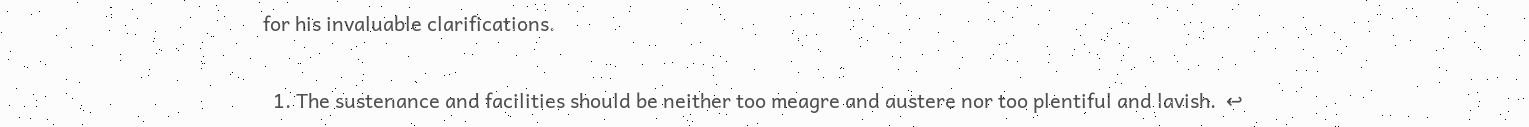for his invaluable clarifications.

  1. The sustenance and facilities should be neither too meagre and austere nor too plentiful and lavish.  ↩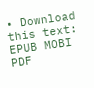• Download this text: EPUB MOBI PDF